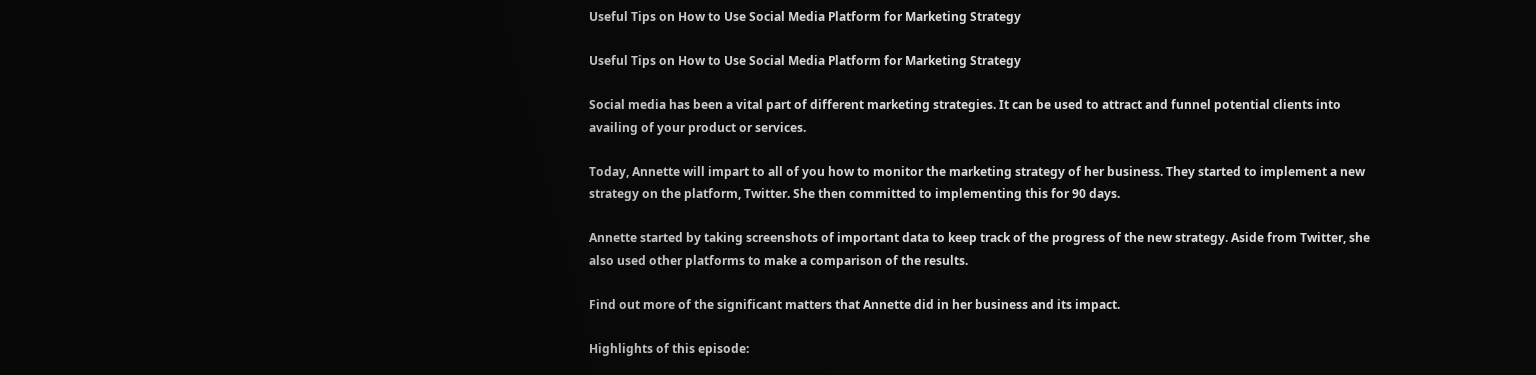Useful Tips on How to Use Social Media Platform for Marketing Strategy

Useful Tips on How to Use Social Media Platform for Marketing Strategy

Social media has been a vital part of different marketing strategies. It can be used to attract and funnel potential clients into availing of your product or services.

Today, Annette will impart to all of you how to monitor the marketing strategy of her business. They started to implement a new strategy on the platform, Twitter. She then committed to implementing this for 90 days.

Annette started by taking screenshots of important data to keep track of the progress of the new strategy. Aside from Twitter, she also used other platforms to make a comparison of the results.

Find out more of the significant matters that Annette did in her business and its impact.

Highlights of this episode: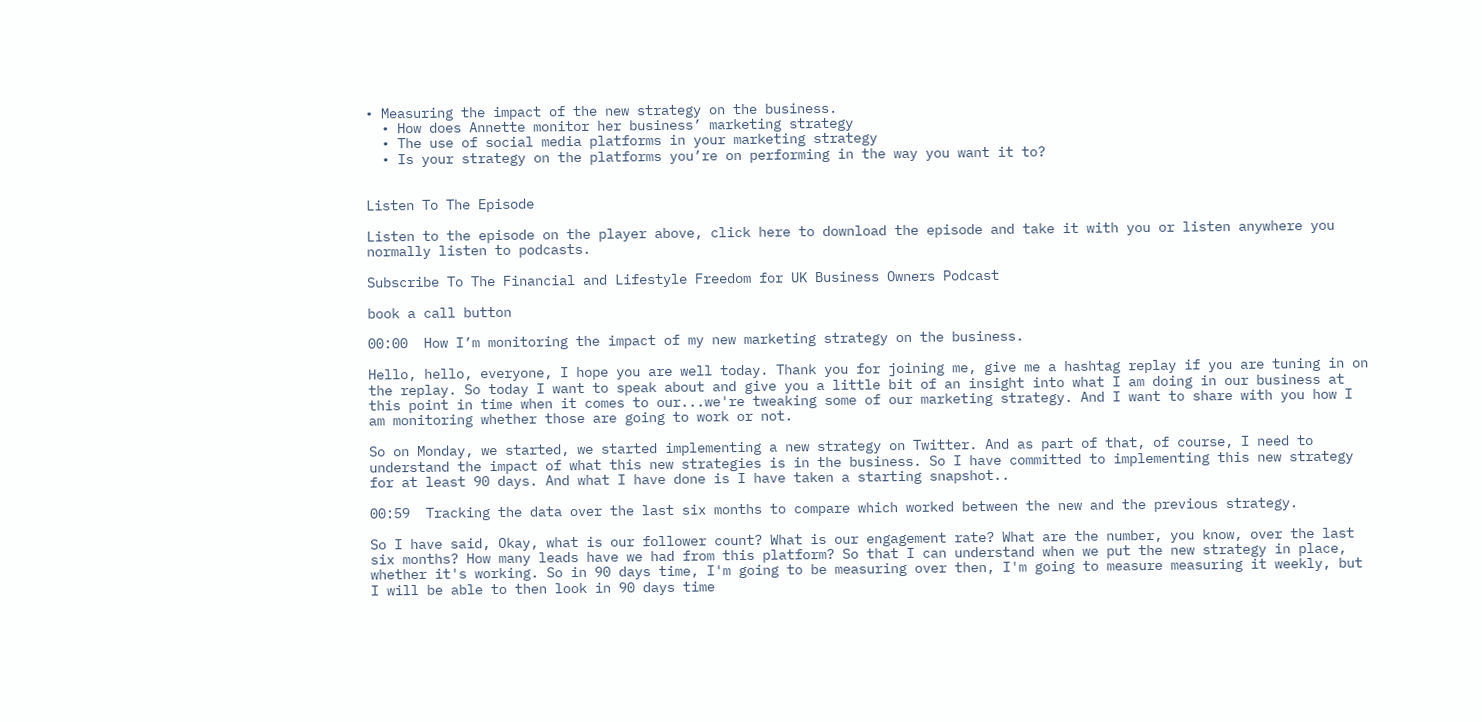• Measuring the impact of the new strategy on the business.
  • How does Annette monitor her business’ marketing strategy
  • The use of social media platforms in your marketing strategy
  • Is your strategy on the platforms you’re on performing in the way you want it to?


Listen To The Episode

Listen to the episode on the player above, click here to download the episode and take it with you or listen anywhere you normally listen to podcasts.

Subscribe To The Financial and Lifestyle Freedom for UK Business Owners Podcast

book a call button

00:00  How I’m monitoring the impact of my new marketing strategy on the business.

Hello, hello, everyone, I hope you are well today. Thank you for joining me, give me a hashtag replay if you are tuning in on the replay. So today I want to speak about and give you a little bit of an insight into what I am doing in our business at this point in time when it comes to our...we're tweaking some of our marketing strategy. And I want to share with you how I am monitoring whether those are going to work or not.

So on Monday, we started, we started implementing a new strategy on Twitter. And as part of that, of course, I need to understand the impact of what this new strategies is in the business. So I have committed to implementing this new strategy for at least 90 days. And what I have done is I have taken a starting snapshot..

00:59  Tracking the data over the last six months to compare which worked between the new and the previous strategy.

So I have said, Okay, what is our follower count? What is our engagement rate? What are the number, you know, over the last six months? How many leads have we had from this platform? So that I can understand when we put the new strategy in place, whether it's working. So in 90 days time, I'm going to be measuring over then, I'm going to measure measuring it weekly, but I will be able to then look in 90 days time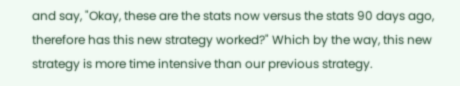and say, "Okay, these are the stats now versus the stats 90 days ago, therefore has this new strategy worked?" Which by the way, this new strategy is more time intensive than our previous strategy.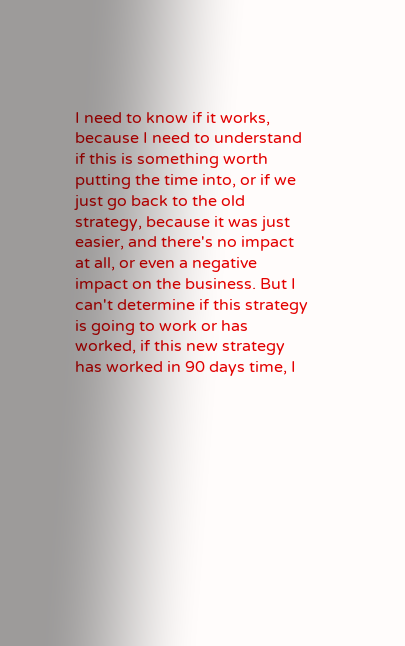I need to know if it works, because I need to understand if this is something worth putting the time into, or if we just go back to the old strategy, because it was just easier, and there's no impact at all, or even a negative impact on the business. But I can't determine if this strategy is going to work or has worked, if this new strategy has worked in 90 days time, I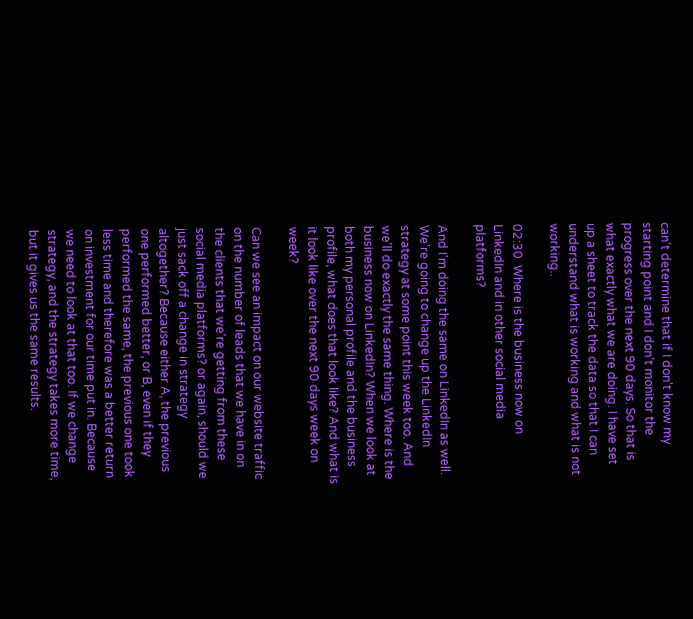can't determine that if I don't know my starting point and I don't monitor the progress over the next 90 days. So that is what exactly what we are doing. I have set up a sheet to track the data so that I can understand what is working and what is not working..

02:30  Where is the business now on LinkedIn and in other social media platforms?

And I'm doing the same on LinkedIn as well. We're going to change up the LinkedIn strategy at some point this week too. And we'll do exactly the same thing. Where is the business now on LinkedIn? When we look at both my personal profile and the business profile, what does that look like? And what is it look like over the next 90 days week on week?

Can we see an impact on our website traffic on the number of leads that we have in on the clients that we're getting from these social media platforms? or again, should we just sack off a change in strategy altogether? Because either A, the previous one performed better, or B, even if they performed the same, the previous one took less time and therefore was a better return on investment for our time put in. Because we need to look at that too. If we change strategy, and the strategy takes more time, but it gives us the same results.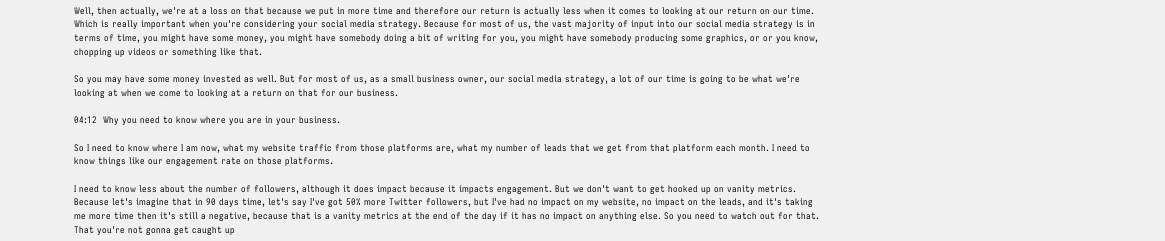Well, then actually, we're at a loss on that because we put in more time and therefore our return is actually less when it comes to looking at our return on our time. Which is really important when you're considering your social media strategy. Because for most of us, the vast majority of input into our social media strategy is in terms of time, you might have some money, you might have somebody doing a bit of writing for you, you might have somebody producing some graphics, or or you know, chopping up videos or something like that.

So you may have some money invested as well. But for most of us, as a small business owner, our social media strategy, a lot of our time is going to be what we're looking at when we come to looking at a return on that for our business.

04:12  Why you need to know where you are in your business.

So I need to know where I am now, what my website traffic from those platforms are, what my number of leads that we get from that platform each month. I need to know things like our engagement rate on those platforms.

I need to know less about the number of followers, although it does impact because it impacts engagement. But we don't want to get hooked up on vanity metrics. Because let's imagine that in 90 days time, let's say I've got 50% more Twitter followers, but I've had no impact on my website, no impact on the leads, and it's taking me more time then it's still a negative, because that is a vanity metrics at the end of the day if it has no impact on anything else. So you need to watch out for that. That you're not gonna get caught up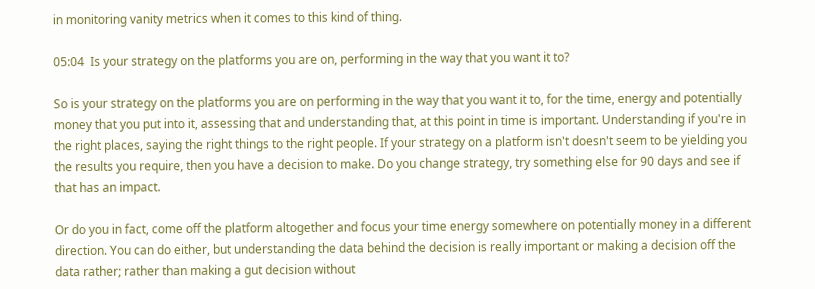in monitoring vanity metrics when it comes to this kind of thing.

05:04  Is your strategy on the platforms you are on, performing in the way that you want it to?

So is your strategy on the platforms you are on performing in the way that you want it to, for the time, energy and potentially money that you put into it, assessing that and understanding that, at this point in time is important. Understanding if you're in the right places, saying the right things to the right people. If your strategy on a platform isn't doesn't seem to be yielding you the results you require, then you have a decision to make. Do you change strategy, try something else for 90 days and see if that has an impact.

Or do you in fact, come off the platform altogether and focus your time energy somewhere on potentially money in a different direction. You can do either, but understanding the data behind the decision is really important or making a decision off the data rather; rather than making a gut decision without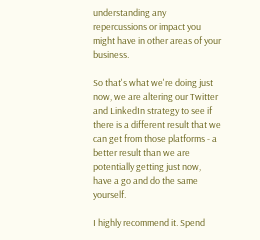understanding any repercussions or impact you might have in other areas of your business.

So that's what we're doing just now, we are altering our Twitter and LinkedIn strategy to see if there is a different result that we can get from those platforms - a better result than we are potentially getting just now, have a go and do the same yourself.

I highly recommend it. Spend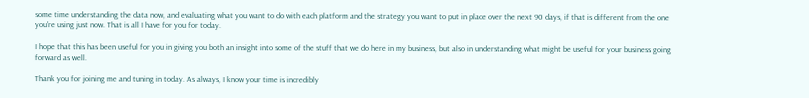some time understanding the data now, and evaluating what you want to do with each platform and the strategy you want to put in place over the next 90 days, if that is different from the one you're using just now. That is all I have for you for today.

I hope that this has been useful for you in giving you both an insight into some of the stuff that we do here in my business, but also in understanding what might be useful for your business going forward as well.

Thank you for joining me and tuning in today. As always, I know your time is incredibly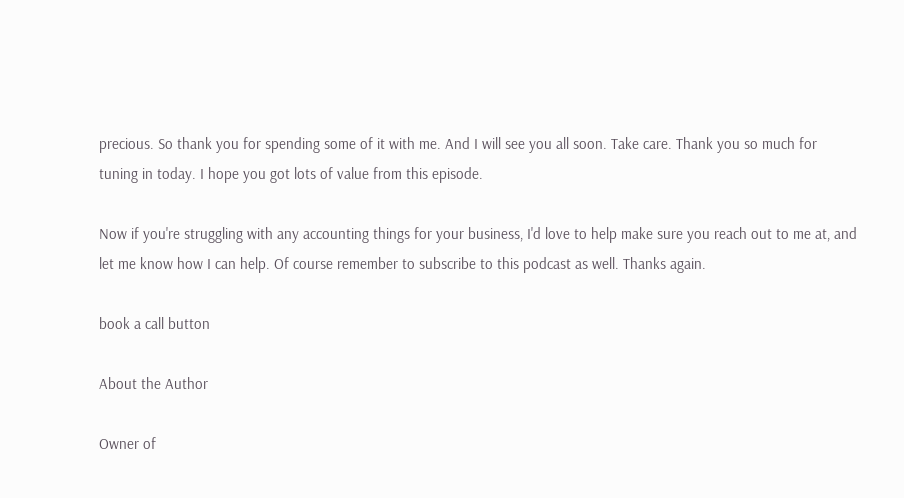precious. So thank you for spending some of it with me. And I will see you all soon. Take care. Thank you so much for tuning in today. I hope you got lots of value from this episode.

Now if you're struggling with any accounting things for your business, I'd love to help make sure you reach out to me at, and let me know how I can help. Of course remember to subscribe to this podcast as well. Thanks again.

book a call button

About the Author

Owner of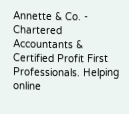Annette & Co. - Chartered Accountants & Certified Profit First Professionals. Helping online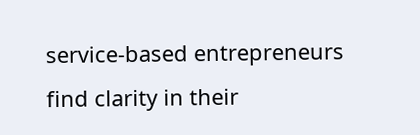service-based entrepreneurs find clarity in their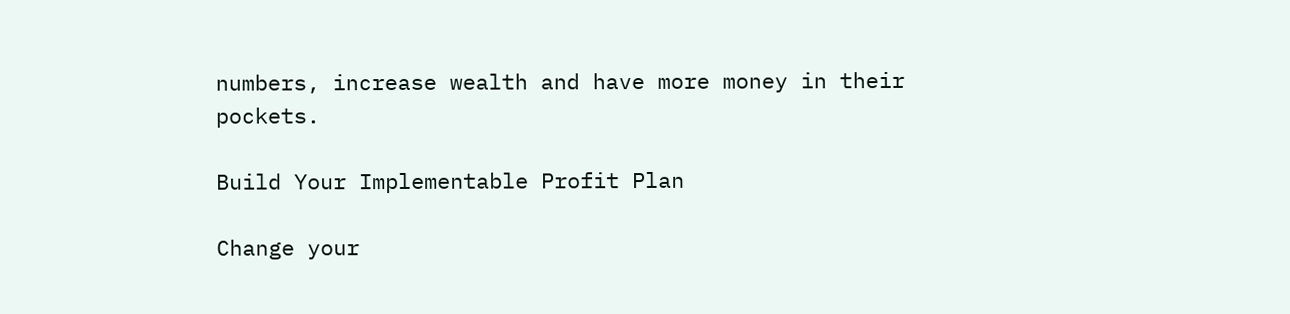numbers, increase wealth and have more money in their pockets.

Build Your Implementable Profit Plan

Change your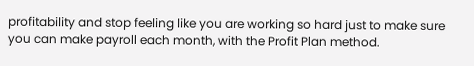profitability and stop feeling like you are working so hard just to make sure you can make payroll each month, with the Profit Plan method.